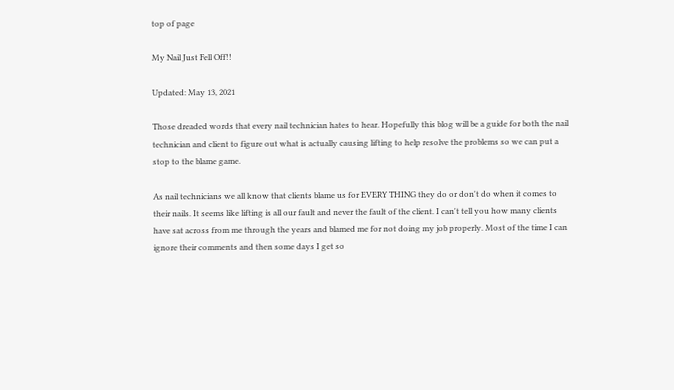top of page

My Nail Just Fell Off!!

Updated: May 13, 2021

Those dreaded words that every nail technician hates to hear. Hopefully this blog will be a guide for both the nail technician and client to figure out what is actually causing lifting to help resolve the problems so we can put a stop to the blame game.

As nail technicians we all know that clients blame us for EVERY THING they do or don't do when it comes to their nails. It seems like lifting is all our fault and never the fault of the client. I can't tell you how many clients have sat across from me through the years and blamed me for not doing my job properly. Most of the time I can ignore their comments and then some days I get so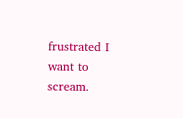frustrated I want to scream.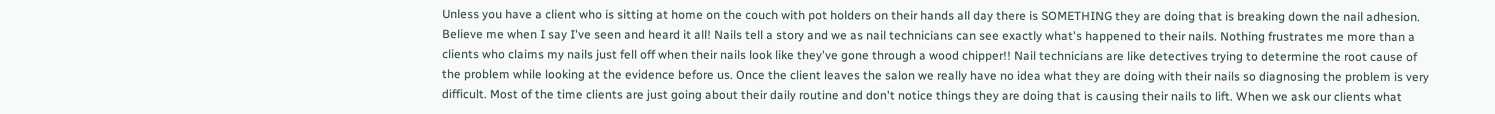Unless you have a client who is sitting at home on the couch with pot holders on their hands all day there is SOMETHING they are doing that is breaking down the nail adhesion. Believe me when I say I've seen and heard it all! Nails tell a story and we as nail technicians can see exactly what's happened to their nails. Nothing frustrates me more than a clients who claims my nails just fell off when their nails look like they've gone through a wood chipper!! Nail technicians are like detectives trying to determine the root cause of the problem while looking at the evidence before us. Once the client leaves the salon we really have no idea what they are doing with their nails so diagnosing the problem is very difficult. Most of the time clients are just going about their daily routine and don't notice things they are doing that is causing their nails to lift. When we ask our clients what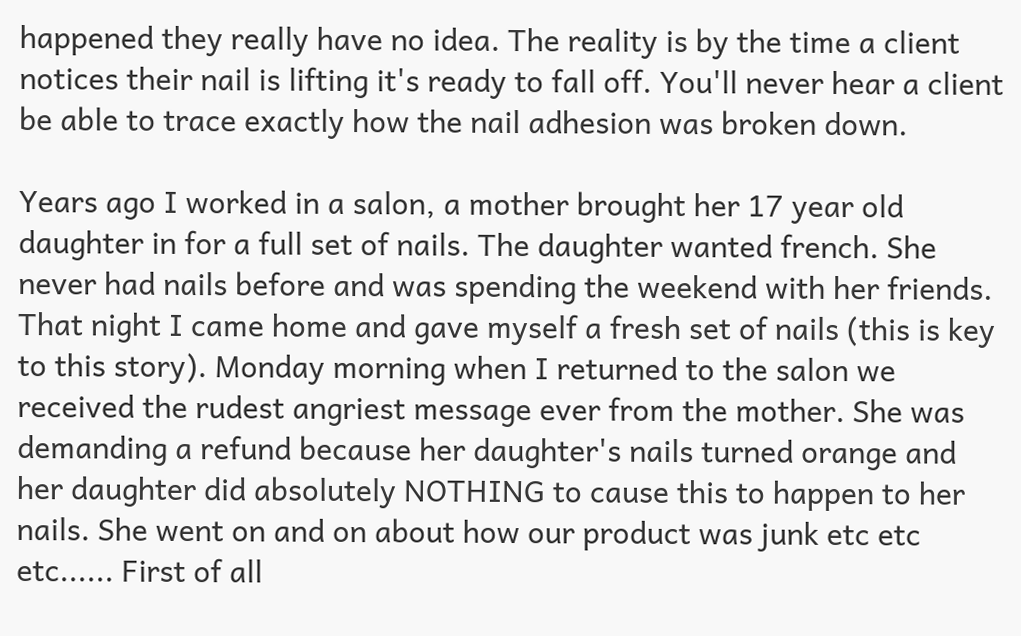happened they really have no idea. The reality is by the time a client notices their nail is lifting it's ready to fall off. You'll never hear a client be able to trace exactly how the nail adhesion was broken down.

Years ago I worked in a salon, a mother brought her 17 year old daughter in for a full set of nails. The daughter wanted french. She never had nails before and was spending the weekend with her friends. That night I came home and gave myself a fresh set of nails (this is key to this story). Monday morning when I returned to the salon we received the rudest angriest message ever from the mother. She was demanding a refund because her daughter's nails turned orange and her daughter did absolutely NOTHING to cause this to happen to her nails. She went on and on about how our product was junk etc etc etc...... First of all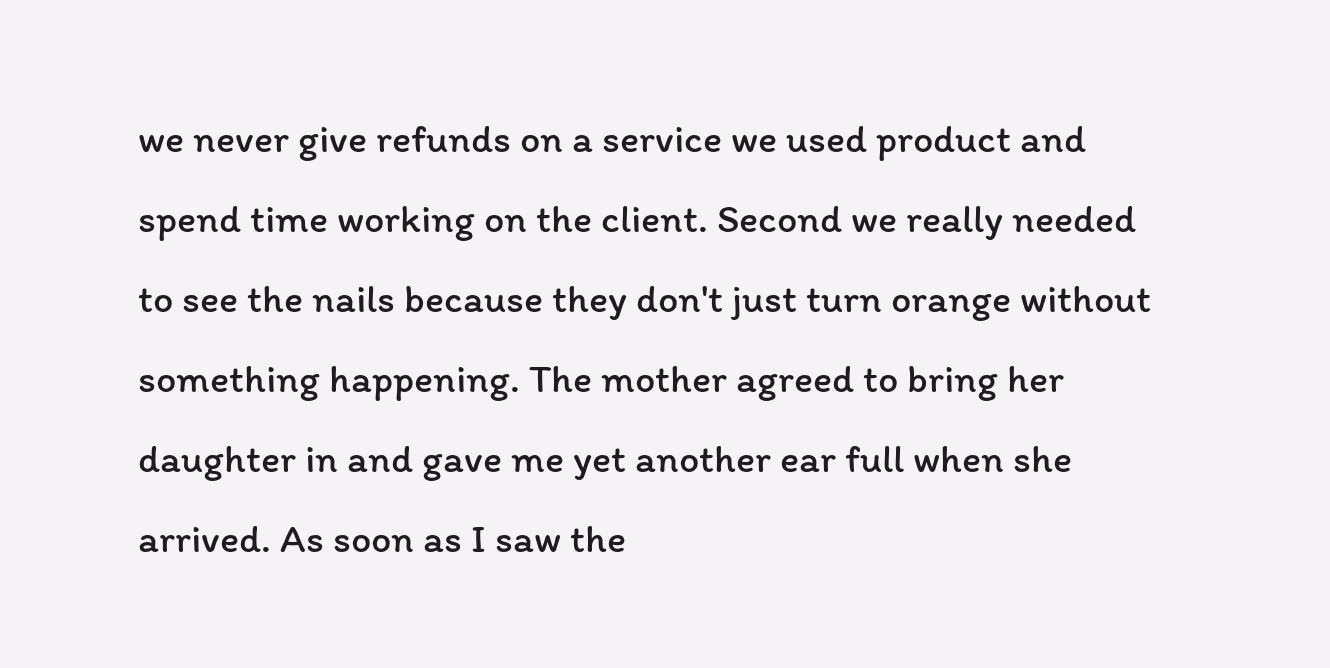we never give refunds on a service we used product and spend time working on the client. Second we really needed to see the nails because they don't just turn orange without something happening. The mother agreed to bring her daughter in and gave me yet another ear full when she arrived. As soon as I saw the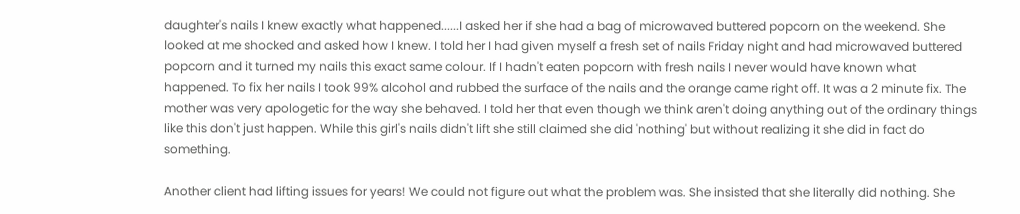daughter's nails I knew exactly what happened......I asked her if she had a bag of microwaved buttered popcorn on the weekend. She looked at me shocked and asked how I knew. I told her I had given myself a fresh set of nails Friday night and had microwaved buttered popcorn and it turned my nails this exact same colour. If I hadn't eaten popcorn with fresh nails I never would have known what happened. To fix her nails I took 99% alcohol and rubbed the surface of the nails and the orange came right off. It was a 2 minute fix. The mother was very apologetic for the way she behaved. I told her that even though we think aren't doing anything out of the ordinary things like this don't just happen. While this girl's nails didn't lift she still claimed she did 'nothing' but without realizing it she did in fact do something.

Another client had lifting issues for years! We could not figure out what the problem was. She insisted that she literally did nothing. She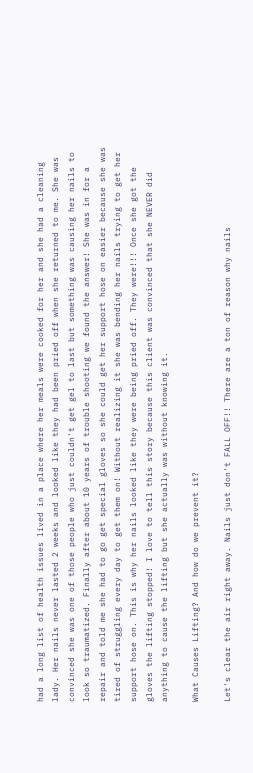had a long list of health issues lived in a place where her meals were cooked for her and she had a cleaning lady. Her nails never lasted 2 weeks and looked like they had been pried off when she returned to me. She was convinced she was one of those people who just couldn't get gel to last but something was causing her nails to look so traumatized. Finally after about 10 years of trouble shooting we found the answer! She was in for a repair and told me she had to go get special gloves so she could get her support hose on easier because she was tired of struggling every day to get them on! Without realizing it she was bending her nails trying to get her support hose on. This is why her nails looked like they were being pried off. They were!!! Once she got the gloves the lifting stopped! I love to tell this story because this client was convinced that she NEVER did anything to cause the lifting but she actually was without knowing it.

What Causes Lifting? And how do we prevent it?

Let's clear the air right away. Nails just don't FALL OFF!! There are a ton of reason why nails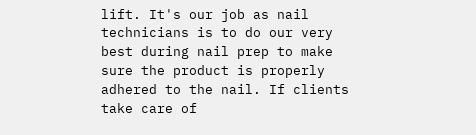lift. It's our job as nail technicians is to do our very best during nail prep to make sure the product is properly adhered to the nail. If clients take care of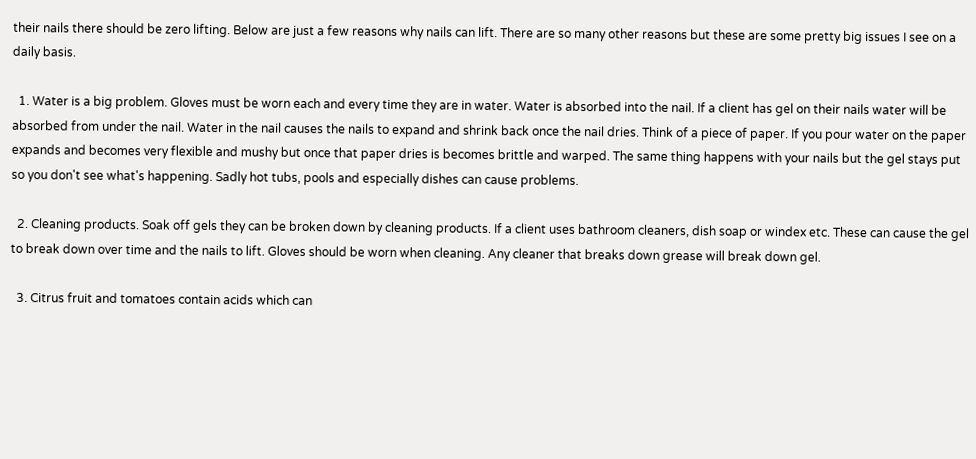their nails there should be zero lifting. Below are just a few reasons why nails can lift. There are so many other reasons but these are some pretty big issues I see on a daily basis.

  1. Water is a big problem. Gloves must be worn each and every time they are in water. Water is absorbed into the nail. If a client has gel on their nails water will be absorbed from under the nail. Water in the nail causes the nails to expand and shrink back once the nail dries. Think of a piece of paper. If you pour water on the paper expands and becomes very flexible and mushy but once that paper dries is becomes brittle and warped. The same thing happens with your nails but the gel stays put so you don't see what's happening. Sadly hot tubs, pools and especially dishes can cause problems.

  2. Cleaning products. Soak off gels they can be broken down by cleaning products. If a client uses bathroom cleaners, dish soap or windex etc. These can cause the gel to break down over time and the nails to lift. Gloves should be worn when cleaning. Any cleaner that breaks down grease will break down gel.

  3. Citrus fruit and tomatoes contain acids which can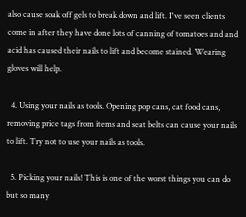also cause soak off gels to break down and lift. I've seen clients come in after they have done lots of canning of tomatoes and and acid has caused their nails to lift and become stained. Wearing gloves will help.

  4. Using your nails as tools. Opening pop cans, cat food cans, removing price tags from items and seat belts can cause your nails to lift. Try not to use your nails as tools.

  5. Picking your nails! This is one of the worst things you can do but so many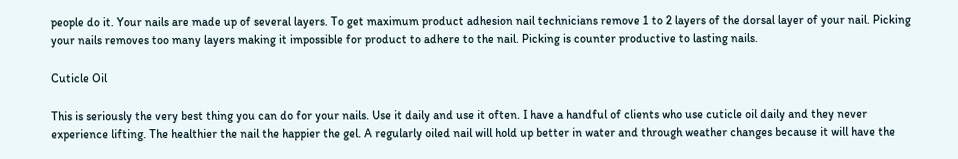people do it. Your nails are made up of several layers. To get maximum product adhesion nail technicians remove 1 to 2 layers of the dorsal layer of your nail. Picking your nails removes too many layers making it impossible for product to adhere to the nail. Picking is counter productive to lasting nails.

Cuticle Oil

This is seriously the very best thing you can do for your nails. Use it daily and use it often. I have a handful of clients who use cuticle oil daily and they never experience lifting. The healthier the nail the happier the gel. A regularly oiled nail will hold up better in water and through weather changes because it will have the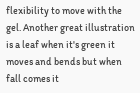flexibility to move with the gel. Another great illustration is a leaf when it's green it moves and bends but when fall comes it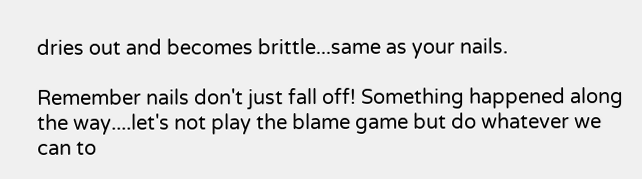dries out and becomes brittle...same as your nails.

Remember nails don't just fall off! Something happened along the way....let's not play the blame game but do whatever we can to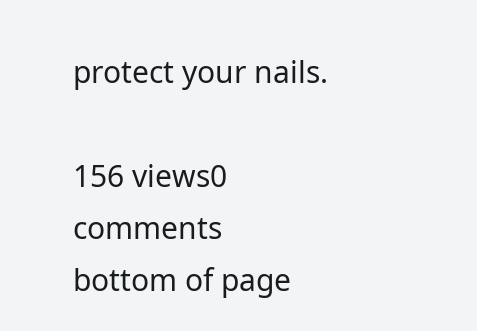protect your nails.

156 views0 comments
bottom of page